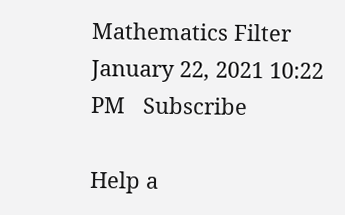Mathematics Filter
January 22, 2021 10:22 PM   Subscribe

Help a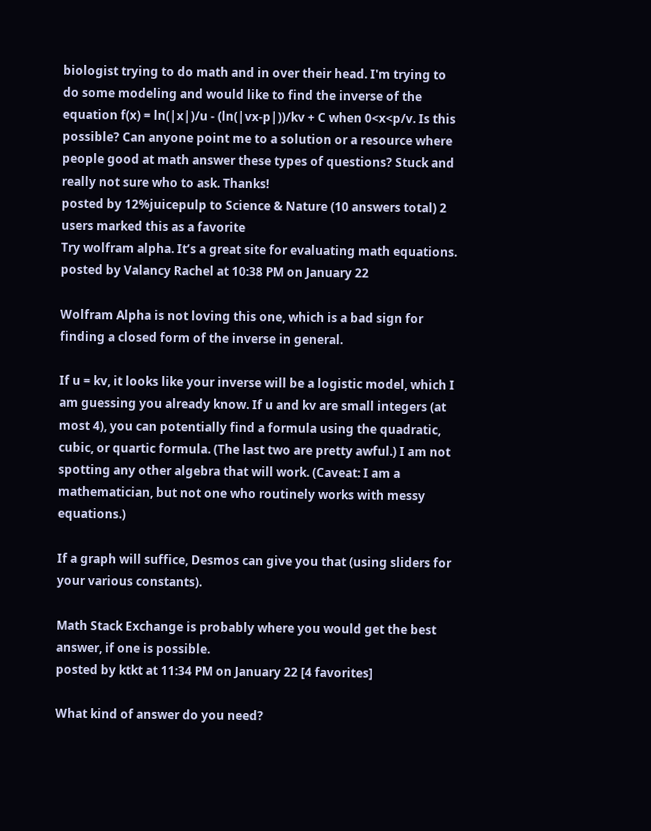biologist trying to do math and in over their head. I'm trying to do some modeling and would like to find the inverse of the equation f(x) = ln(|x|)/u - (ln(|vx-p|))/kv + C when 0<x<p/v. Is this possible? Can anyone point me to a solution or a resource where people good at math answer these types of questions? Stuck and really not sure who to ask. Thanks!
posted by 12%juicepulp to Science & Nature (10 answers total) 2 users marked this as a favorite
Try wolfram alpha. It’s a great site for evaluating math equations.
posted by Valancy Rachel at 10:38 PM on January 22

Wolfram Alpha is not loving this one, which is a bad sign for finding a closed form of the inverse in general.

If u = kv, it looks like your inverse will be a logistic model, which I am guessing you already know. If u and kv are small integers (at most 4), you can potentially find a formula using the quadratic, cubic, or quartic formula. (The last two are pretty awful.) I am not spotting any other algebra that will work. (Caveat: I am a mathematician, but not one who routinely works with messy equations.)

If a graph will suffice, Desmos can give you that (using sliders for your various constants).

Math Stack Exchange is probably where you would get the best answer, if one is possible.
posted by ktkt at 11:34 PM on January 22 [4 favorites]

What kind of answer do you need?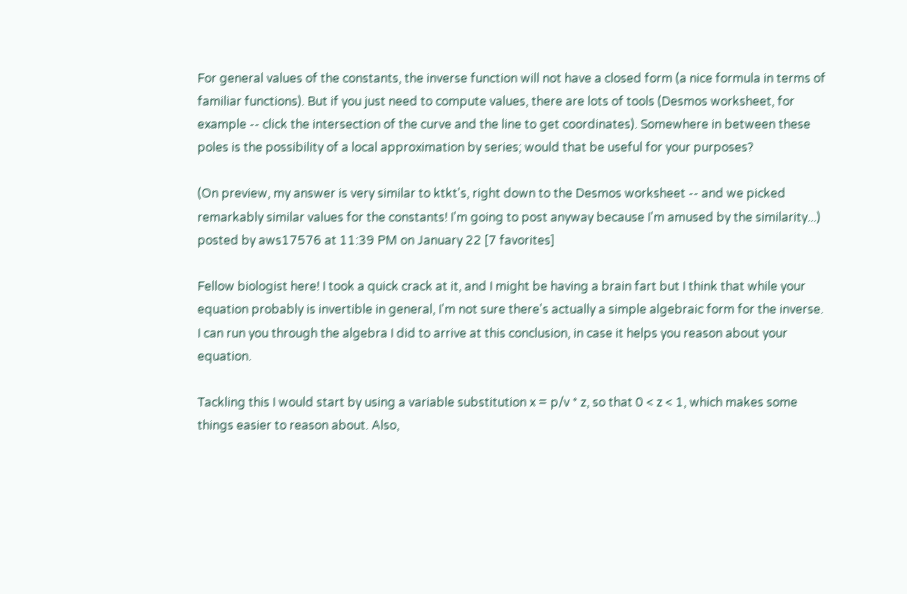For general values of the constants, the inverse function will not have a closed form (a nice formula in terms of familiar functions). But if you just need to compute values, there are lots of tools (Desmos worksheet, for example -- click the intersection of the curve and the line to get coordinates). Somewhere in between these poles is the possibility of a local approximation by series; would that be useful for your purposes?

(On preview, my answer is very similar to ktkt's, right down to the Desmos worksheet -- and we picked remarkably similar values for the constants! I'm going to post anyway because I'm amused by the similarity...)
posted by aws17576 at 11:39 PM on January 22 [7 favorites]

Fellow biologist here! I took a quick crack at it, and I might be having a brain fart but I think that while your equation probably is invertible in general, I'm not sure there's actually a simple algebraic form for the inverse. I can run you through the algebra I did to arrive at this conclusion, in case it helps you reason about your equation.

Tackling this I would start by using a variable substitution x = p/v * z, so that 0 < z < 1, which makes some things easier to reason about. Also,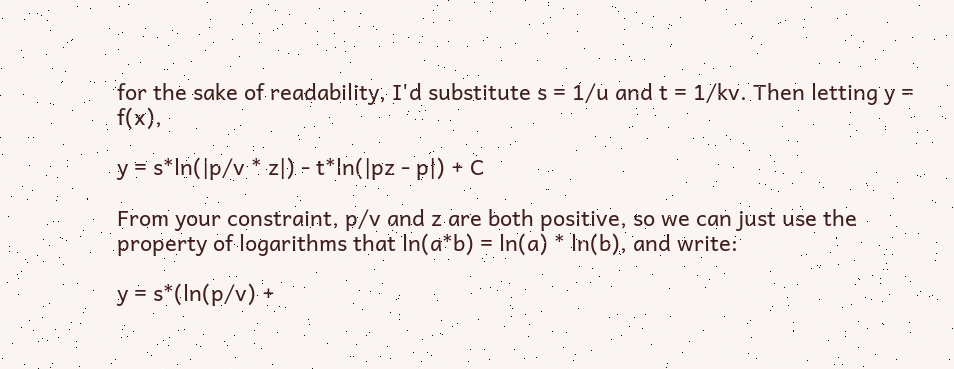for the sake of readability, I'd substitute s = 1/u and t = 1/kv. Then letting y = f(x),

y = s*ln(|p/v * z|) - t*ln(|pz - p|) + C

From your constraint, p/v and z are both positive, so we can just use the property of logarithms that ln(a*b) = ln(a) * ln(b), and write:

y = s*(ln(p/v) +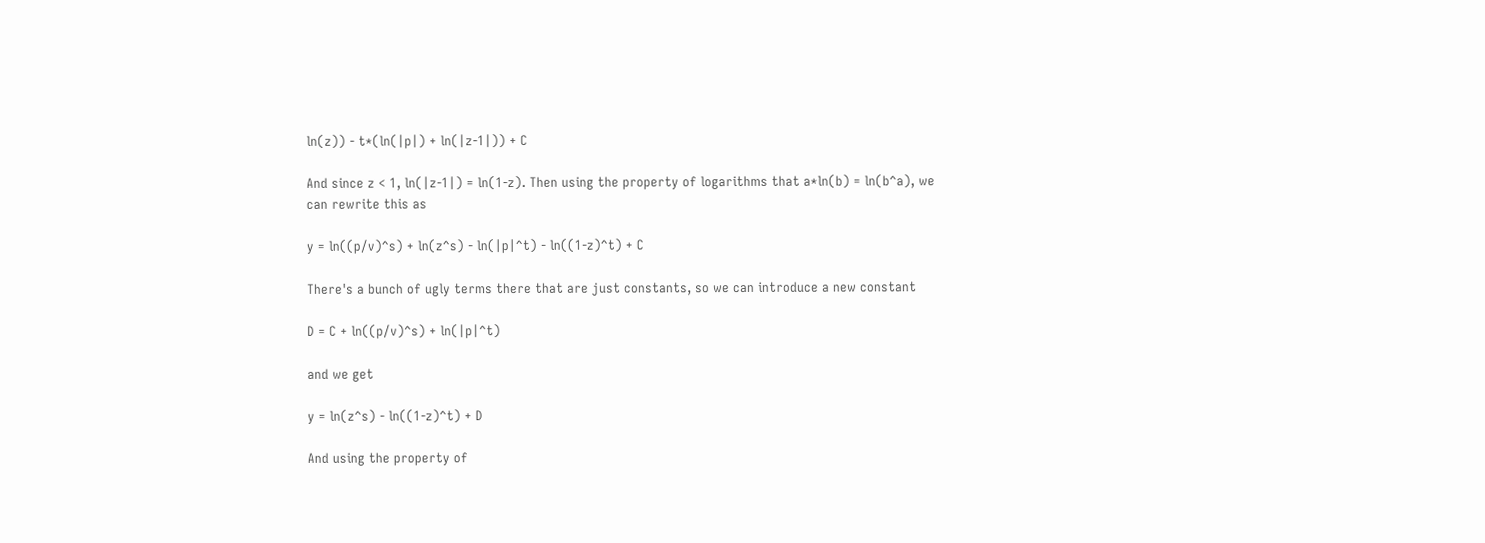ln(z)) - t*(ln(|p|) + ln(|z-1|)) + C

And since z < 1, ln(|z-1|) = ln(1-z). Then using the property of logarithms that a*ln(b) = ln(b^a), we can rewrite this as

y = ln((p/v)^s) + ln(z^s) - ln(|p|^t) - ln((1-z)^t) + C

There's a bunch of ugly terms there that are just constants, so we can introduce a new constant

D = C + ln((p/v)^s) + ln(|p|^t)

and we get

y = ln(z^s) - ln((1-z)^t) + D

And using the property of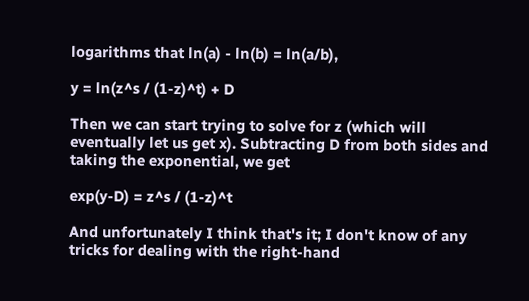logarithms that ln(a) - ln(b) = ln(a/b),

y = ln(z^s / (1-z)^t) + D

Then we can start trying to solve for z (which will eventually let us get x). Subtracting D from both sides and taking the exponential, we get

exp(y-D) = z^s / (1-z)^t

And unfortunately I think that's it; I don't know of any tricks for dealing with the right-hand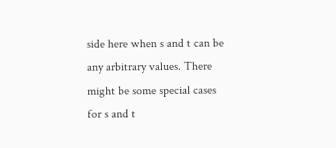side here when s and t can be any arbitrary values. There might be some special cases for s and t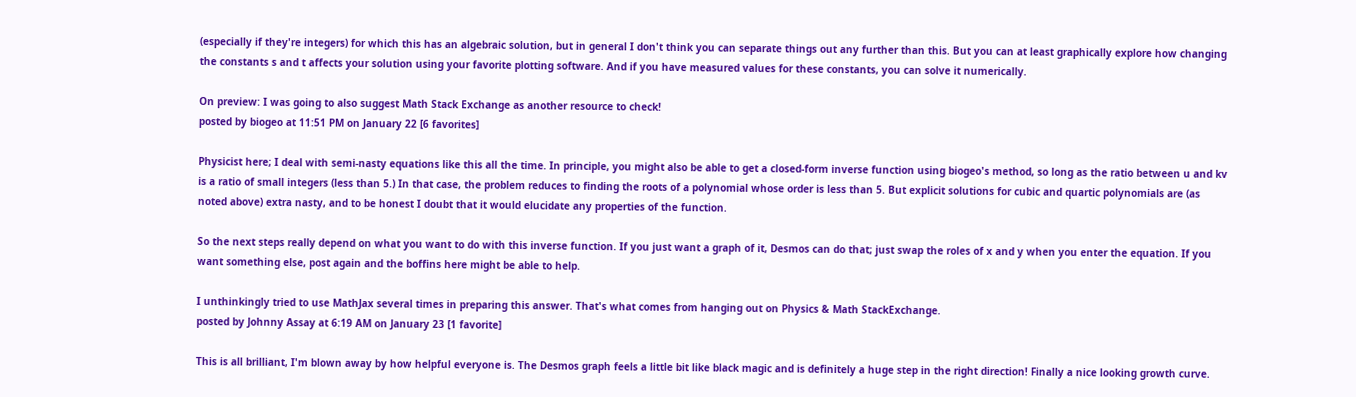(especially if they're integers) for which this has an algebraic solution, but in general I don't think you can separate things out any further than this. But you can at least graphically explore how changing the constants s and t affects your solution using your favorite plotting software. And if you have measured values for these constants, you can solve it numerically.

On preview: I was going to also suggest Math Stack Exchange as another resource to check!
posted by biogeo at 11:51 PM on January 22 [6 favorites]

Physicist here; I deal with semi-nasty equations like this all the time. In principle, you might also be able to get a closed-form inverse function using biogeo's method, so long as the ratio between u and kv is a ratio of small integers (less than 5.) In that case, the problem reduces to finding the roots of a polynomial whose order is less than 5. But explicit solutions for cubic and quartic polynomials are (as noted above) extra nasty, and to be honest I doubt that it would elucidate any properties of the function.

So the next steps really depend on what you want to do with this inverse function. If you just want a graph of it, Desmos can do that; just swap the roles of x and y when you enter the equation. If you want something else, post again and the boffins here might be able to help.

I unthinkingly tried to use MathJax several times in preparing this answer. That's what comes from hanging out on Physics & Math StackExchange.
posted by Johnny Assay at 6:19 AM on January 23 [1 favorite]

This is all brilliant, I'm blown away by how helpful everyone is. The Desmos graph feels a little bit like black magic and is definitely a huge step in the right direction! Finally a nice looking growth curve.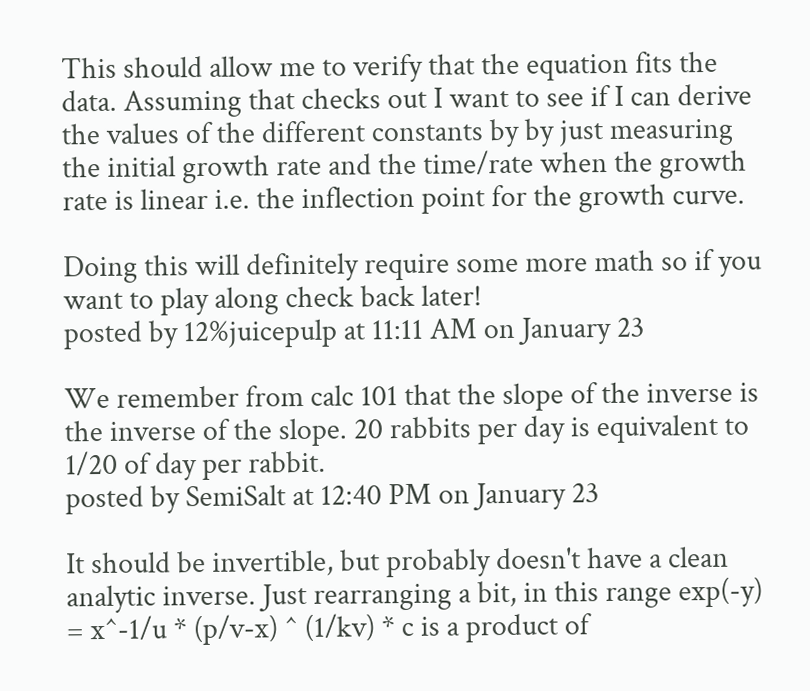This should allow me to verify that the equation fits the data. Assuming that checks out I want to see if I can derive the values of the different constants by by just measuring the initial growth rate and the time/rate when the growth rate is linear i.e. the inflection point for the growth curve.

Doing this will definitely require some more math so if you want to play along check back later!
posted by 12%juicepulp at 11:11 AM on January 23

We remember from calc 101 that the slope of the inverse is the inverse of the slope. 20 rabbits per day is equivalent to 1/20 of day per rabbit.
posted by SemiSalt at 12:40 PM on January 23

It should be invertible, but probably doesn't have a clean analytic inverse. Just rearranging a bit, in this range exp(-y) = x^-1/u * (p/v-x) ^ (1/kv) * c is a product of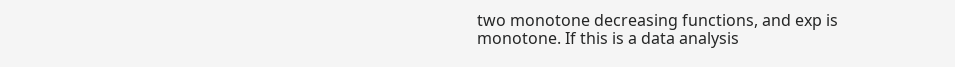two monotone decreasing functions, and exp is monotone. If this is a data analysis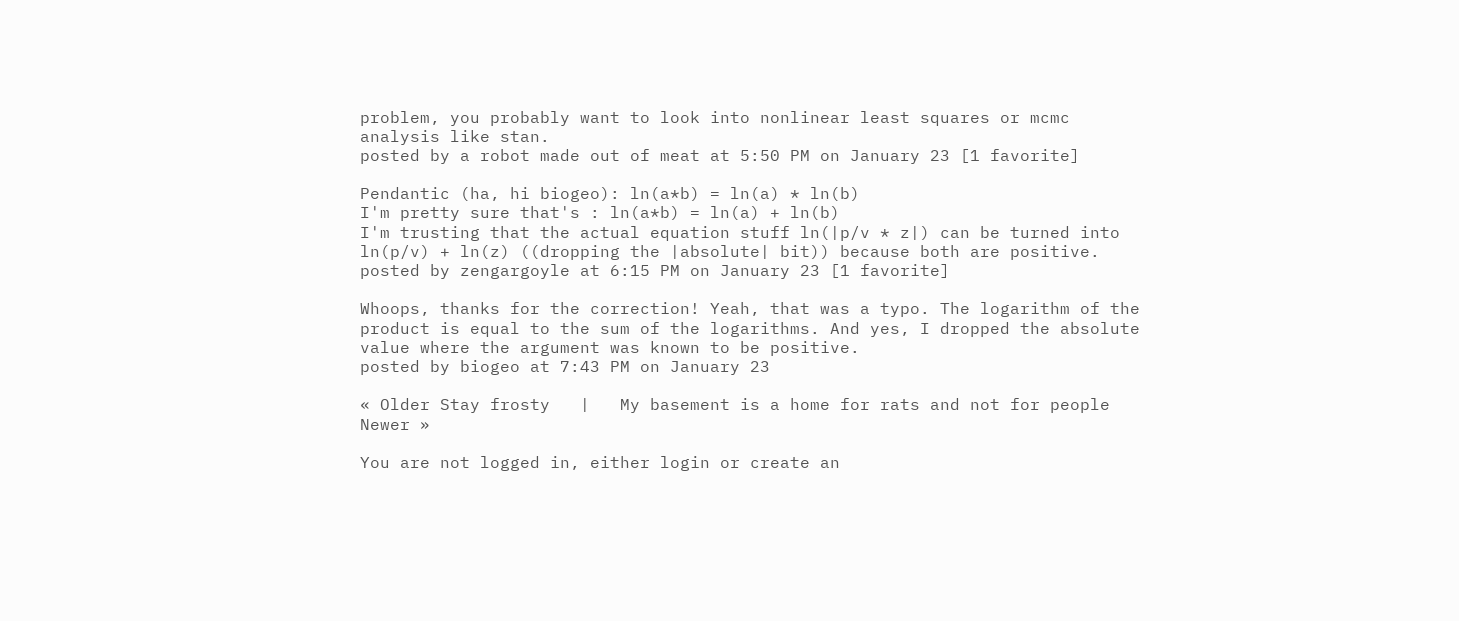problem, you probably want to look into nonlinear least squares or mcmc analysis like stan.
posted by a robot made out of meat at 5:50 PM on January 23 [1 favorite]

Pendantic (ha, hi biogeo): ln(a*b) = ln(a) * ln(b)
I'm pretty sure that's : ln(a*b) = ln(a) + ln(b)
I'm trusting that the actual equation stuff ln(|p/v * z|) can be turned into ln(p/v) + ln(z) ((dropping the |absolute| bit)) because both are positive.
posted by zengargoyle at 6:15 PM on January 23 [1 favorite]

Whoops, thanks for the correction! Yeah, that was a typo. The logarithm of the product is equal to the sum of the logarithms. And yes, I dropped the absolute value where the argument was known to be positive.
posted by biogeo at 7:43 PM on January 23

« Older Stay frosty   |   My basement is a home for rats and not for people Newer »

You are not logged in, either login or create an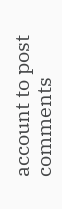account to post comments